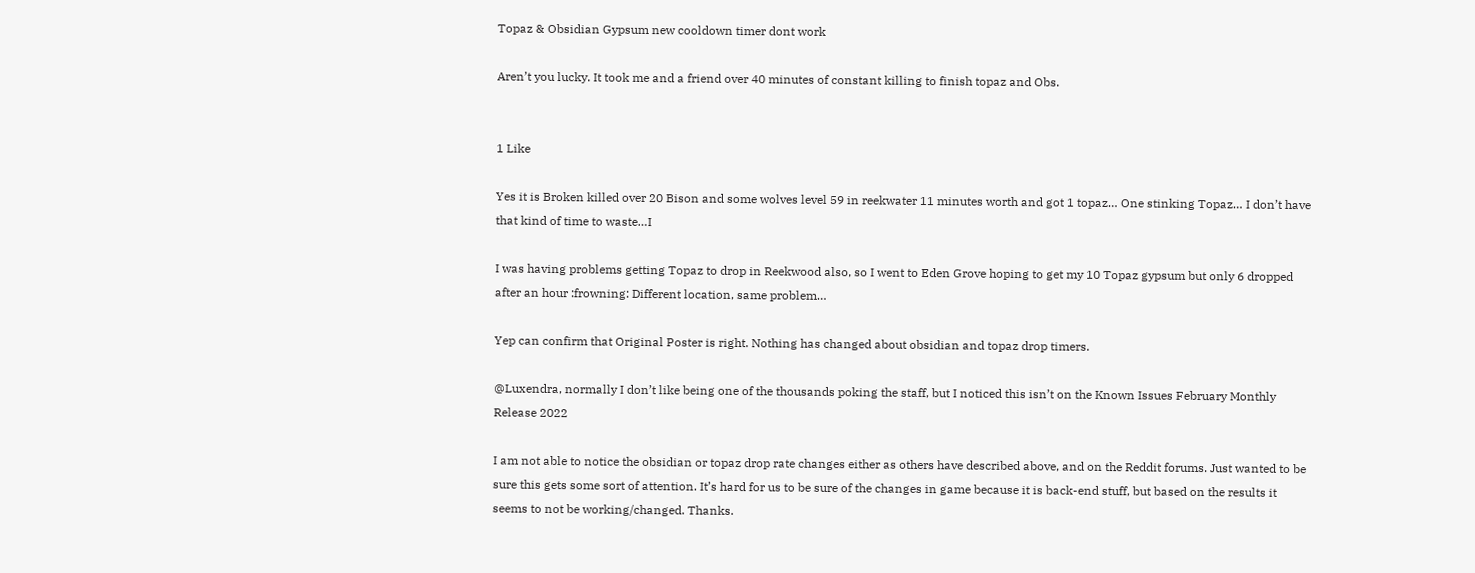Topaz & Obsidian Gypsum new cooldown timer dont work

Aren’t you lucky. It took me and a friend over 40 minutes of constant killing to finish topaz and Obs.


1 Like

Yes it is Broken killed over 20 Bison and some wolves level 59 in reekwater 11 minutes worth and got 1 topaz… One stinking Topaz… I don’t have that kind of time to waste…I

I was having problems getting Topaz to drop in Reekwood also, so I went to Eden Grove hoping to get my 10 Topaz gypsum but only 6 dropped after an hour :frowning: Different location, same problem…

Yep can confirm that Original Poster is right. Nothing has changed about obsidian and topaz drop timers.

@Luxendra, normally I don’t like being one of the thousands poking the staff, but I noticed this isn’t on the Known Issues February Monthly Release 2022

I am not able to notice the obsidian or topaz drop rate changes either as others have described above, and on the Reddit forums. Just wanted to be sure this gets some sort of attention. It’s hard for us to be sure of the changes in game because it is back-end stuff, but based on the results it seems to not be working/changed. Thanks.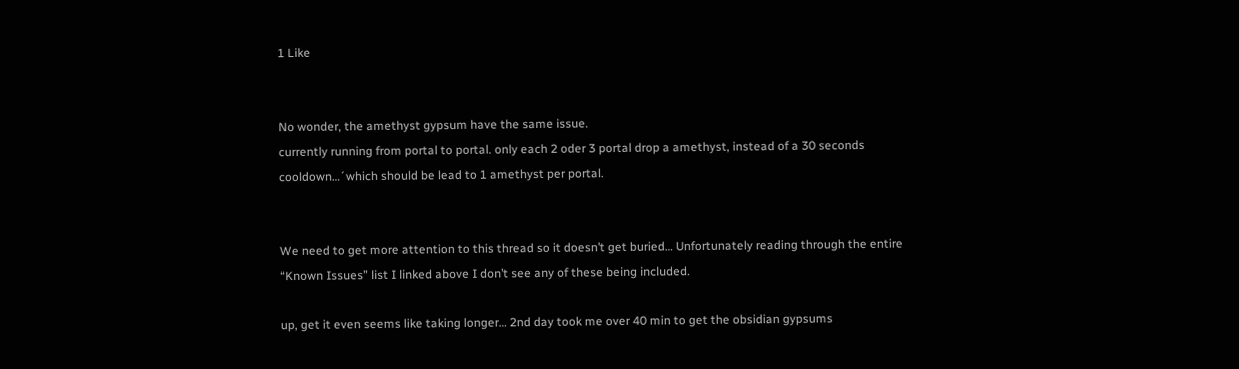1 Like


No wonder, the amethyst gypsum have the same issue.
currently running from portal to portal. only each 2 oder 3 portal drop a amethyst, instead of a 30 seconds cooldown…´which should be lead to 1 amethyst per portal.


We need to get more attention to this thread so it doesn’t get buried… Unfortunately reading through the entire “Known Issues” list I linked above I don’t see any of these being included.

up, get it even seems like taking longer… 2nd day took me over 40 min to get the obsidian gypsums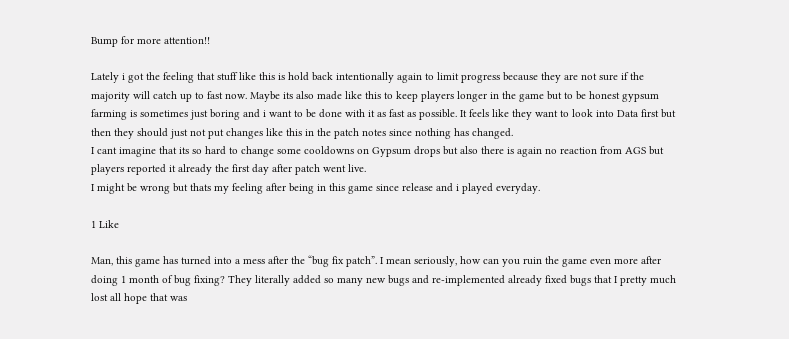Bump for more attention!!

Lately i got the feeling that stuff like this is hold back intentionally again to limit progress because they are not sure if the majority will catch up to fast now. Maybe its also made like this to keep players longer in the game but to be honest gypsum farming is sometimes just boring and i want to be done with it as fast as possible. It feels like they want to look into Data first but then they should just not put changes like this in the patch notes since nothing has changed.
I cant imagine that its so hard to change some cooldowns on Gypsum drops but also there is again no reaction from AGS but players reported it already the first day after patch went live.
I might be wrong but thats my feeling after being in this game since release and i played everyday.

1 Like

Man, this game has turned into a mess after the “bug fix patch”. I mean seriously, how can you ruin the game even more after doing 1 month of bug fixing? They literally added so many new bugs and re-implemented already fixed bugs that I pretty much lost all hope that was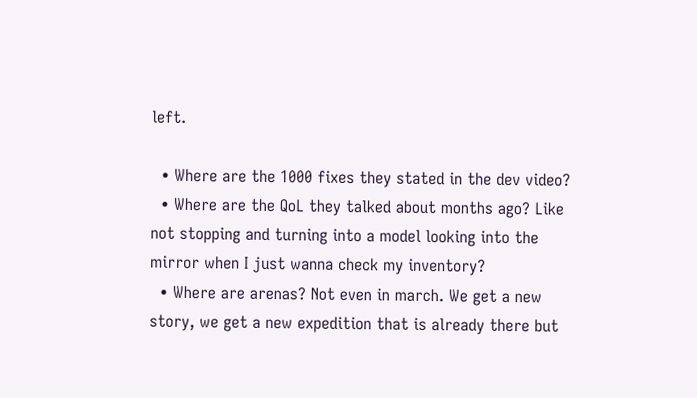left.

  • Where are the 1000 fixes they stated in the dev video?
  • Where are the QoL they talked about months ago? Like not stopping and turning into a model looking into the mirror when I just wanna check my inventory?
  • Where are arenas? Not even in march. We get a new story, we get a new expedition that is already there but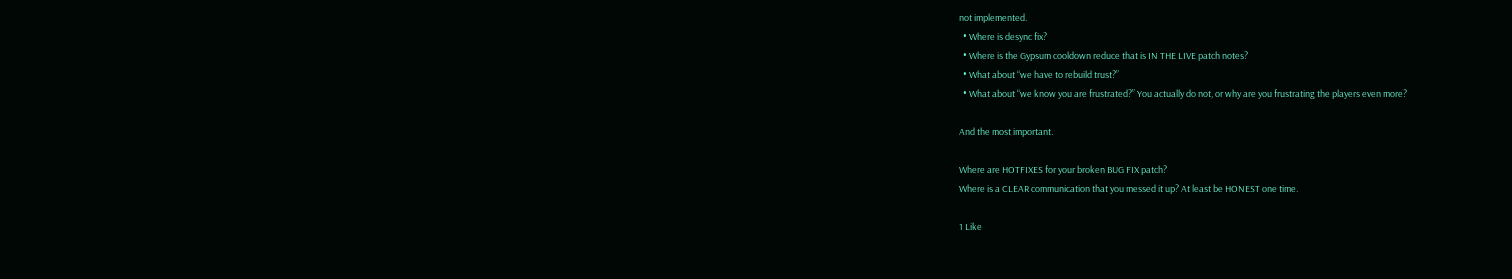not implemented.
  • Where is desync fix?
  • Where is the Gypsum cooldown reduce that is IN THE LIVE patch notes?
  • What about “we have to rebuild trust?”
  • What about “we know you are frustrated?” You actually do not, or why are you frustrating the players even more?

And the most important.

Where are HOTFIXES for your broken BUG FIX patch?
Where is a CLEAR communication that you messed it up? At least be HONEST one time.

1 Like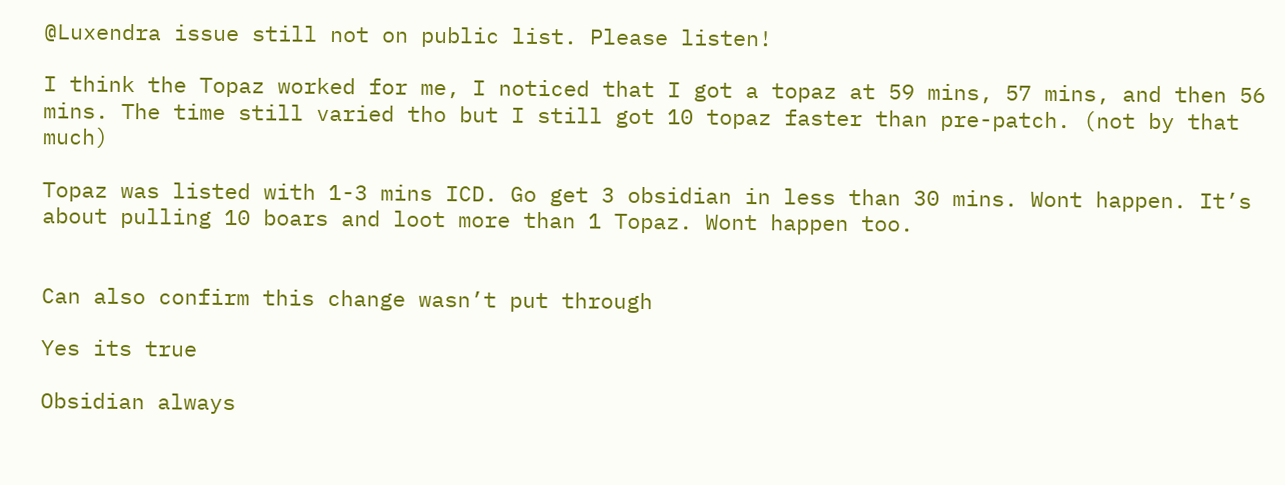@Luxendra issue still not on public list. Please listen!

I think the Topaz worked for me, I noticed that I got a topaz at 59 mins, 57 mins, and then 56 mins. The time still varied tho but I still got 10 topaz faster than pre-patch. (not by that much)

Topaz was listed with 1-3 mins ICD. Go get 3 obsidian in less than 30 mins. Wont happen. It’s about pulling 10 boars and loot more than 1 Topaz. Wont happen too.


Can also confirm this change wasn’t put through

Yes its true

Obsidian always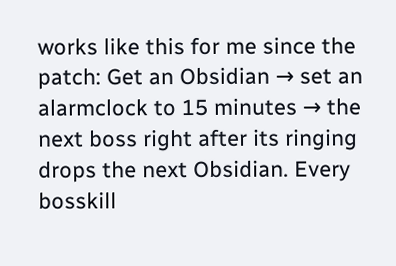works like this for me since the patch: Get an Obsidian → set an alarmclock to 15 minutes → the next boss right after its ringing drops the next Obsidian. Every bosskill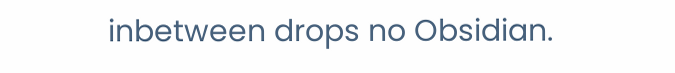inbetween drops no Obsidian.